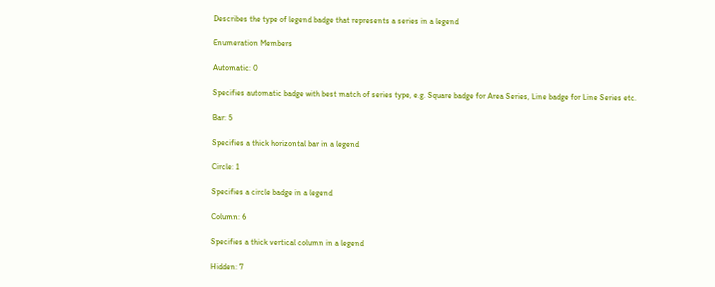Describes the type of legend badge that represents a series in a legend

Enumeration Members

Automatic: 0

Specifies automatic badge with best match of series type, e.g. Square badge for Area Series, Line badge for Line Series etc.

Bar: 5

Specifies a thick horizontal bar in a legend

Circle: 1

Specifies a circle badge in a legend

Column: 6

Specifies a thick vertical column in a legend

Hidden: 7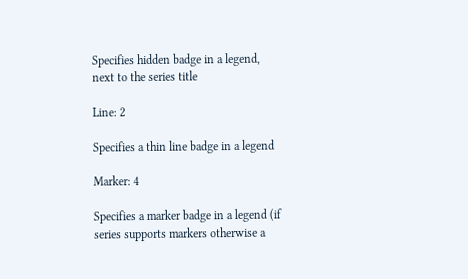Specifies hidden badge in a legend, next to the series title

Line: 2

Specifies a thin line badge in a legend

Marker: 4

Specifies a marker badge in a legend (if series supports markers otherwise a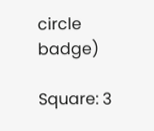circle badge)

Square: 3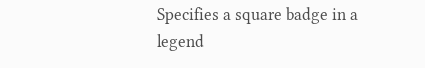Specifies a square badge in a legend